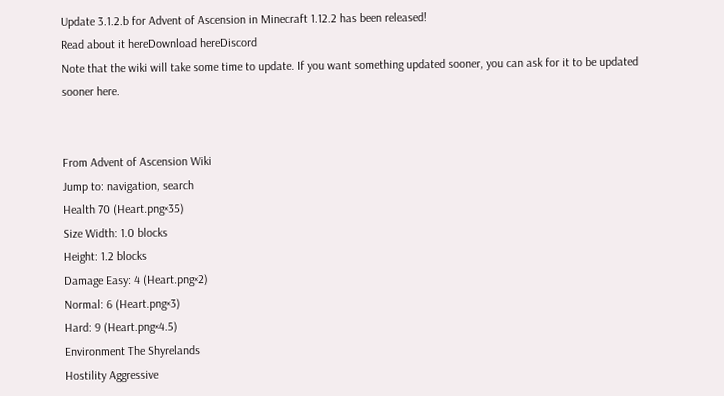Update 3.1.2.b for Advent of Ascension in Minecraft 1.12.2 has been released!
Read about it hereDownload hereDiscord
Note that the wiki will take some time to update. If you want something updated sooner, you can ask for it to be updated sooner here.


From Advent of Ascension Wiki
Jump to: navigation, search
Health 70 (Heart.png×35)
Size Width: 1.0 blocks
Height: 1.2 blocks
Damage Easy: 4 (Heart.png×2)
Normal: 6 (Heart.png×3)
Hard: 9 (Heart.png×4.5)
Environment The Shyrelands
Hostility Aggressive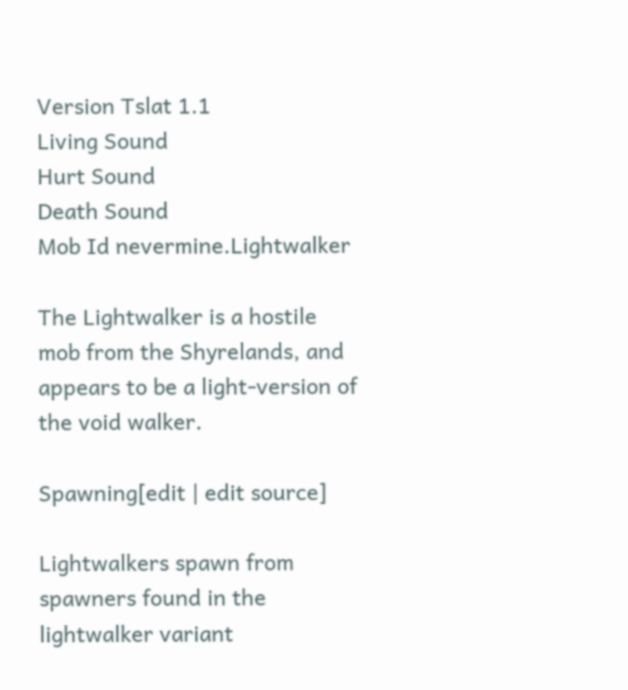Version Tslat 1.1
Living Sound
Hurt Sound
Death Sound
Mob Id nevermine.Lightwalker

The Lightwalker is a hostile mob from the Shyrelands, and appears to be a light-version of the void walker.

Spawning[edit | edit source]

Lightwalkers spawn from spawners found in the lightwalker variant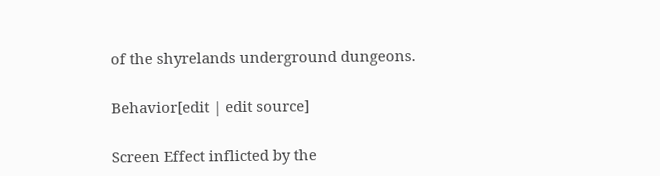of the shyrelands underground dungeons.

Behavior[edit | edit source]

Screen Effect inflicted by the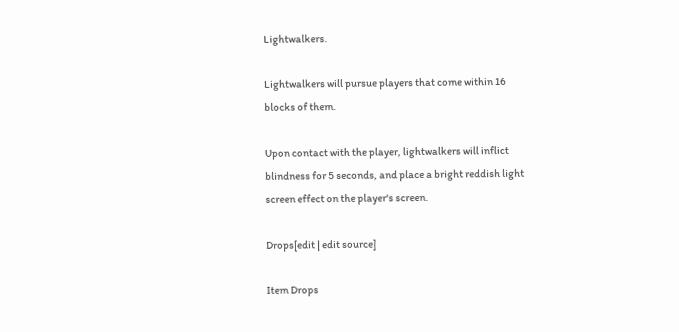Lightwalkers.

Lightwalkers will pursue players that come within 16 blocks of them.

Upon contact with the player, lightwalkers will inflict blindness for 5 seconds, and place a bright reddish light screen effect on the player's screen.

Drops[edit | edit source]

Item Drops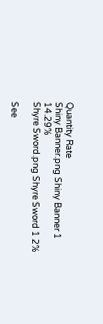Quantity Rate
Shiny Banner.png Shiny Banner 1 14.29%
Shyre Sword.png Shyre Sword 1 2%

See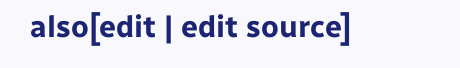also[edit | edit source]